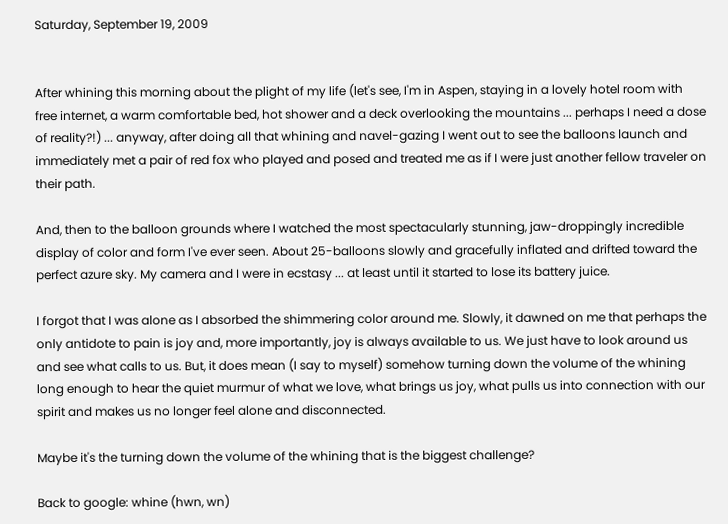Saturday, September 19, 2009


After whining this morning about the plight of my life (let's see, I'm in Aspen, staying in a lovely hotel room with free internet, a warm comfortable bed, hot shower and a deck overlooking the mountains ... perhaps I need a dose of reality?!) ... anyway, after doing all that whining and navel-gazing I went out to see the balloons launch and immediately met a pair of red fox who played and posed and treated me as if I were just another fellow traveler on their path.

And, then to the balloon grounds where I watched the most spectacularly stunning, jaw-droppingly incredible display of color and form I've ever seen. About 25-balloons slowly and gracefully inflated and drifted toward the perfect azure sky. My camera and I were in ecstasy ... at least until it started to lose its battery juice.

I forgot that I was alone as I absorbed the shimmering color around me. Slowly, it dawned on me that perhaps the only antidote to pain is joy and, more importantly, joy is always available to us. We just have to look around us and see what calls to us. But, it does mean (I say to myself) somehow turning down the volume of the whining long enough to hear the quiet murmur of what we love, what brings us joy, what pulls us into connection with our spirit and makes us no longer feel alone and disconnected.

Maybe it's the turning down the volume of the whining that is the biggest challenge?

Back to google: whine (hwn, wn)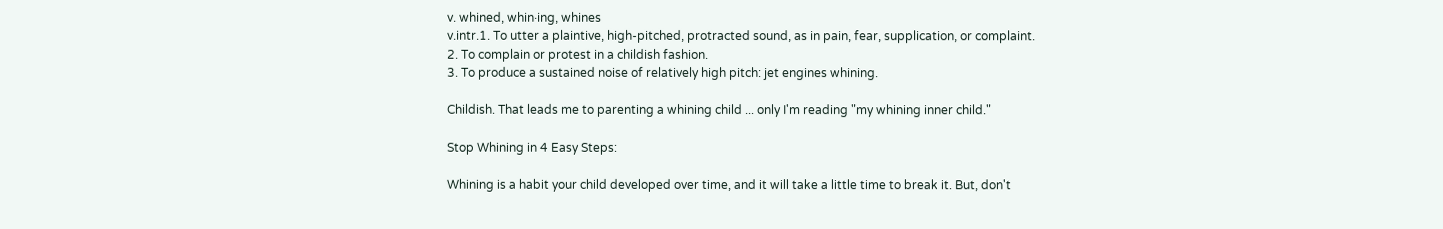v. whined, whin·ing, whines
v.intr.1. To utter a plaintive, high-pitched, protracted sound, as in pain, fear, supplication, or complaint.
2. To complain or protest in a childish fashion.
3. To produce a sustained noise of relatively high pitch: jet engines whining.

Childish. That leads me to parenting a whining child ... only I'm reading "my whining inner child."

Stop Whining in 4 Easy Steps:

Whining is a habit your child developed over time, and it will take a little time to break it. But, don't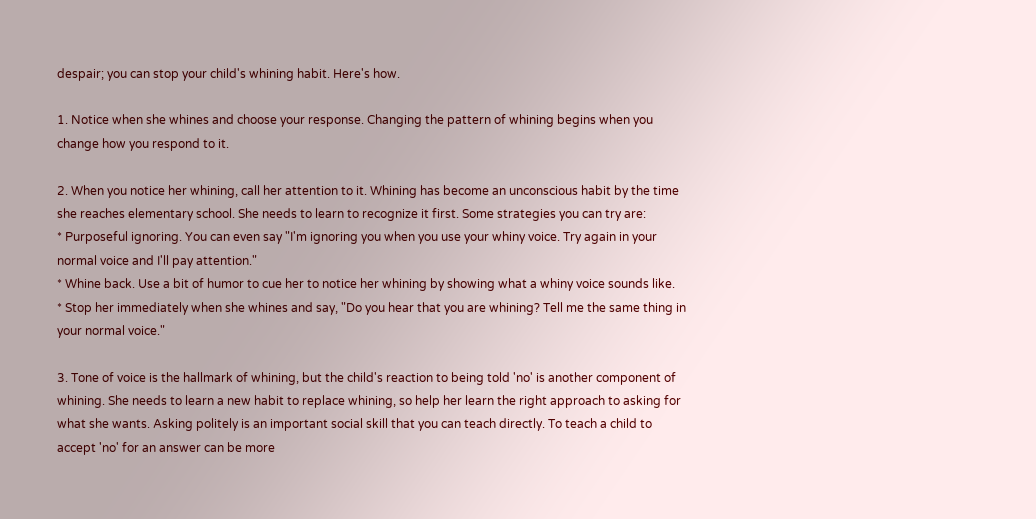despair; you can stop your child's whining habit. Here's how.

1. Notice when she whines and choose your response. Changing the pattern of whining begins when you change how you respond to it.

2. When you notice her whining, call her attention to it. Whining has become an unconscious habit by the time she reaches elementary school. She needs to learn to recognize it first. Some strategies you can try are:
* Purposeful ignoring. You can even say "I'm ignoring you when you use your whiny voice. Try again in your normal voice and I'll pay attention."
* Whine back. Use a bit of humor to cue her to notice her whining by showing what a whiny voice sounds like.
* Stop her immediately when she whines and say, "Do you hear that you are whining? Tell me the same thing in your normal voice."

3. Tone of voice is the hallmark of whining, but the child's reaction to being told 'no' is another component of whining. She needs to learn a new habit to replace whining, so help her learn the right approach to asking for what she wants. Asking politely is an important social skill that you can teach directly. To teach a child to accept 'no' for an answer can be more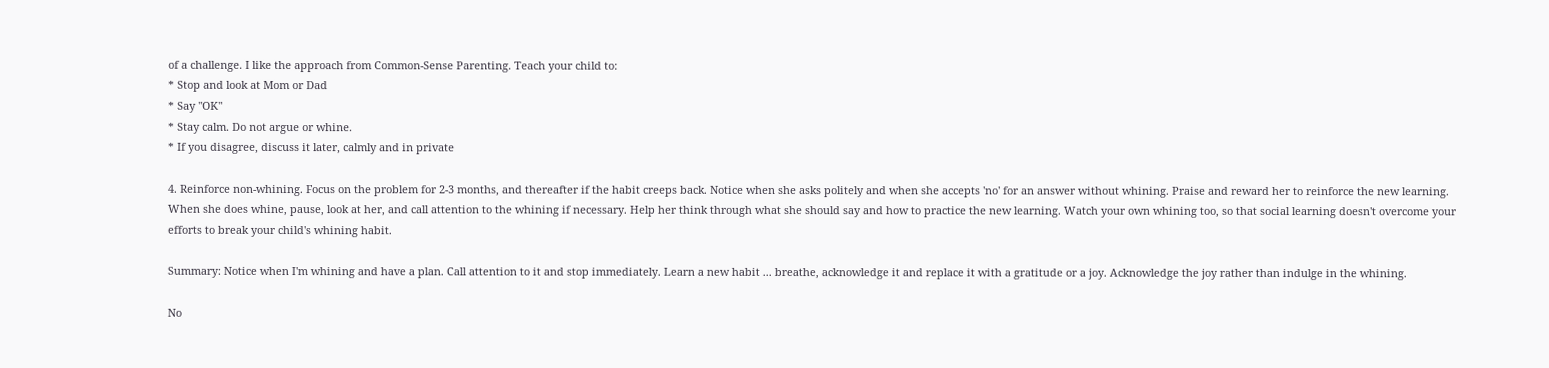of a challenge. I like the approach from Common-Sense Parenting. Teach your child to:
* Stop and look at Mom or Dad
* Say "OK"
* Stay calm. Do not argue or whine.
* If you disagree, discuss it later, calmly and in private

4. Reinforce non-whining. Focus on the problem for 2-3 months, and thereafter if the habit creeps back. Notice when she asks politely and when she accepts 'no' for an answer without whining. Praise and reward her to reinforce the new learning. When she does whine, pause, look at her, and call attention to the whining if necessary. Help her think through what she should say and how to practice the new learning. Watch your own whining too, so that social learning doesn't overcome your efforts to break your child's whining habit.

Summary: Notice when I'm whining and have a plan. Call attention to it and stop immediately. Learn a new habit ... breathe, acknowledge it and replace it with a gratitude or a joy. Acknowledge the joy rather than indulge in the whining.

No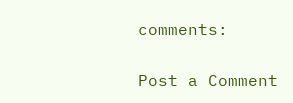comments:

Post a Comment